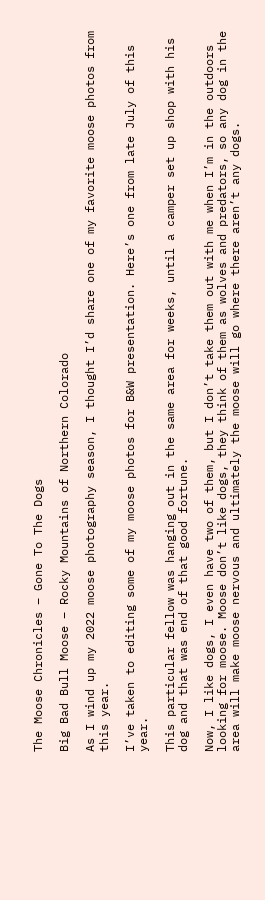The Moose Chronicles – Gone To The Dogs

Big Bad Bull Moose – Rocky Mountains of Northern Colorado

As I wind up my 2022 moose photography season, I thought I’d share one of my favorite moose photos from this year.

I’ve taken to editing some of my moose photos for B&W presentation. Here’s one from late July of this year.

This particular fellow was hanging out in the same area for weeks, until a camper set up shop with his dog and that was end of that good fortune.

Now, I like dogs, I even have two of them, but I don’t take them out with me when I’m in the outdoors looking for moose. Moose don’t like dogs, they think of them as wolves and predators, so any dog in the area will make moose nervous and ultimately the moose will go where there aren’t any dogs.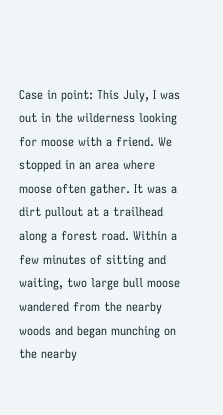Case in point: This July, I was out in the wilderness looking for moose with a friend. We stopped in an area where moose often gather. It was a dirt pullout at a trailhead along a forest road. Within a few minutes of sitting and waiting, two large bull moose wandered from the nearby woods and began munching on the nearby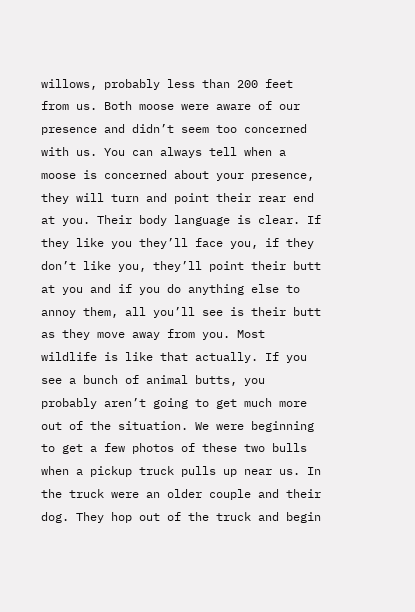willows, probably less than 200 feet from us. Both moose were aware of our presence and didn’t seem too concerned with us. You can always tell when a moose is concerned about your presence, they will turn and point their rear end at you. Their body language is clear. If they like you they’ll face you, if they don’t like you, they’ll point their butt at you and if you do anything else to annoy them, all you’ll see is their butt as they move away from you. Most wildlife is like that actually. If you see a bunch of animal butts, you probably aren’t going to get much more out of the situation. We were beginning to get a few photos of these two bulls when a pickup truck pulls up near us. In the truck were an older couple and their dog. They hop out of the truck and begin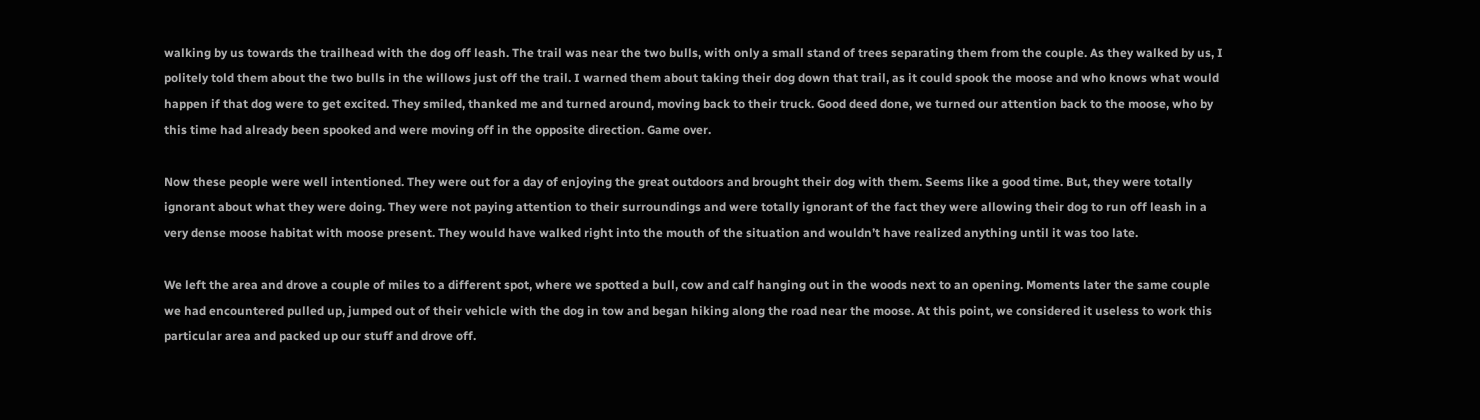walking by us towards the trailhead with the dog off leash. The trail was near the two bulls, with only a small stand of trees separating them from the couple. As they walked by us, I politely told them about the two bulls in the willows just off the trail. I warned them about taking their dog down that trail, as it could spook the moose and who knows what would happen if that dog were to get excited. They smiled, thanked me and turned around, moving back to their truck. Good deed done, we turned our attention back to the moose, who by this time had already been spooked and were moving off in the opposite direction. Game over.

Now these people were well intentioned. They were out for a day of enjoying the great outdoors and brought their dog with them. Seems like a good time. But, they were totally ignorant about what they were doing. They were not paying attention to their surroundings and were totally ignorant of the fact they were allowing their dog to run off leash in a very dense moose habitat with moose present. They would have walked right into the mouth of the situation and wouldn’t have realized anything until it was too late.

We left the area and drove a couple of miles to a different spot, where we spotted a bull, cow and calf hanging out in the woods next to an opening. Moments later the same couple we had encountered pulled up, jumped out of their vehicle with the dog in tow and began hiking along the road near the moose. At this point, we considered it useless to work this particular area and packed up our stuff and drove off.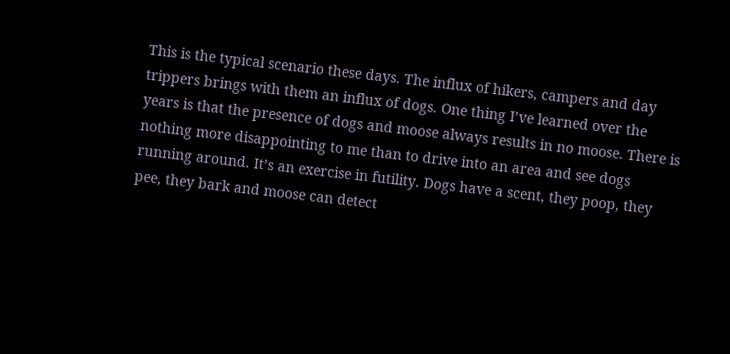This is the typical scenario these days. The influx of hikers, campers and day trippers brings with them an influx of dogs. One thing I’ve learned over the years is that the presence of dogs and moose always results in no moose. There is nothing more disappointing to me than to drive into an area and see dogs running around. It’s an exercise in futility. Dogs have a scent, they poop, they pee, they bark and moose can detect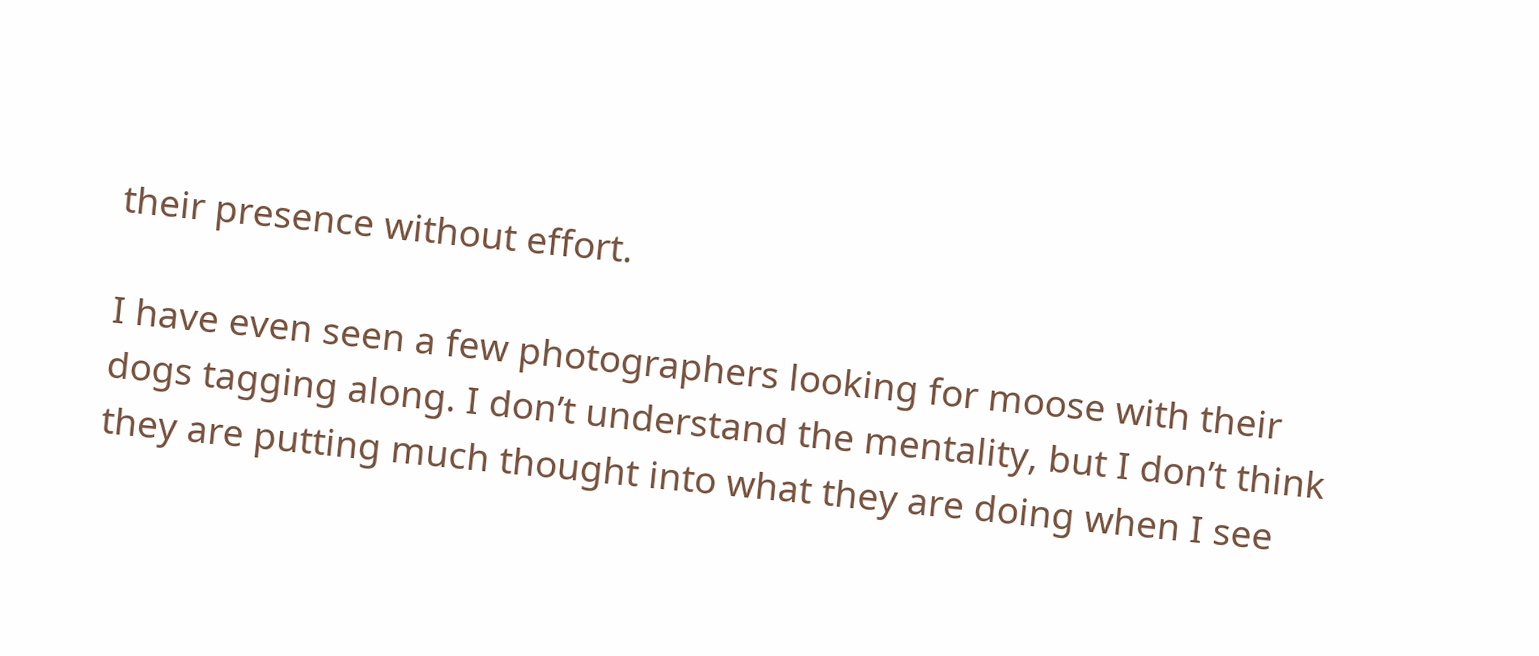their presence without effort.

I have even seen a few photographers looking for moose with their dogs tagging along. I don’t understand the mentality, but I don’t think they are putting much thought into what they are doing when I see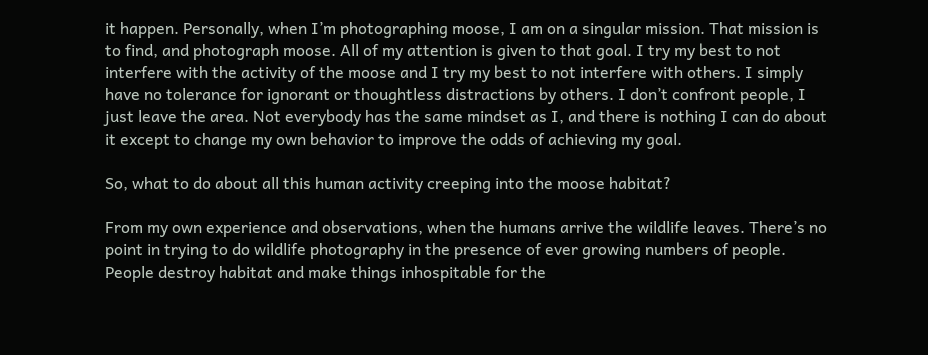it happen. Personally, when I’m photographing moose, I am on a singular mission. That mission is to find, and photograph moose. All of my attention is given to that goal. I try my best to not interfere with the activity of the moose and I try my best to not interfere with others. I simply have no tolerance for ignorant or thoughtless distractions by others. I don’t confront people, I just leave the area. Not everybody has the same mindset as I, and there is nothing I can do about it except to change my own behavior to improve the odds of achieving my goal.

So, what to do about all this human activity creeping into the moose habitat?

From my own experience and observations, when the humans arrive the wildlife leaves. There’s no point in trying to do wildlife photography in the presence of ever growing numbers of people. People destroy habitat and make things inhospitable for the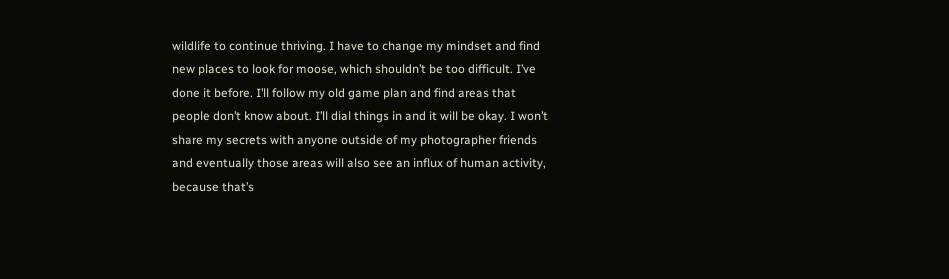wildlife to continue thriving. I have to change my mindset and find new places to look for moose, which shouldn’t be too difficult. I’ve done it before. I’ll follow my old game plan and find areas that people don’t know about. I’ll dial things in and it will be okay. I won’t share my secrets with anyone outside of my photographer friends and eventually those areas will also see an influx of human activity, because that’s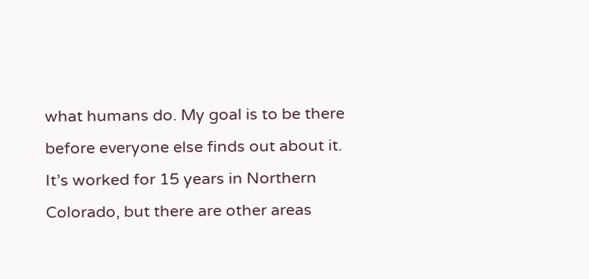what humans do. My goal is to be there before everyone else finds out about it. It’s worked for 15 years in Northern Colorado, but there are other areas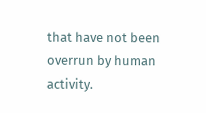that have not been overrun by human activity.